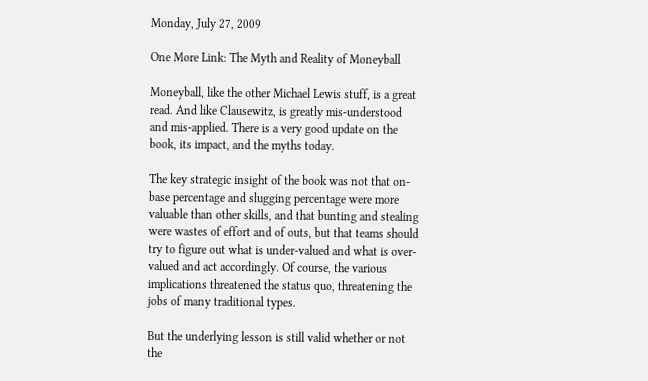Monday, July 27, 2009

One More Link: The Myth and Reality of Moneyball

Moneyball, like the other Michael Lewis stuff, is a great read. And like Clausewitz, is greatly mis-understood and mis-applied. There is a very good update on the book, its impact, and the myths today.

The key strategic insight of the book was not that on-base percentage and slugging percentage were more valuable than other skills, and that bunting and stealing were wastes of effort and of outs, but that teams should try to figure out what is under-valued and what is over-valued and act accordingly. Of course, the various implications threatened the status quo, threatening the jobs of many traditional types.

But the underlying lesson is still valid whether or not the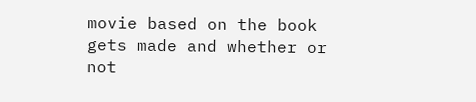movie based on the book gets made and whether or not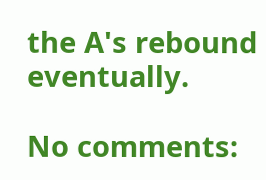the A's rebound eventually.

No comments: